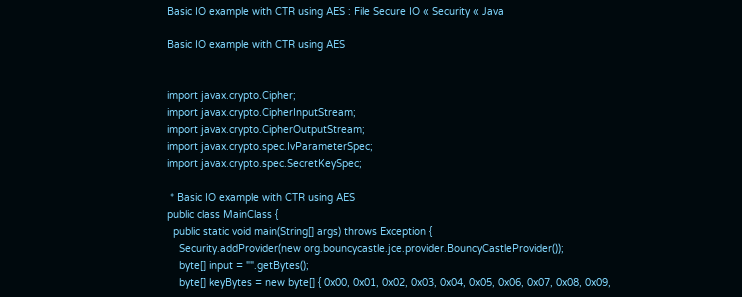Basic IO example with CTR using AES : File Secure IO « Security « Java

Basic IO example with CTR using AES


import javax.crypto.Cipher;
import javax.crypto.CipherInputStream;
import javax.crypto.CipherOutputStream;
import javax.crypto.spec.IvParameterSpec;
import javax.crypto.spec.SecretKeySpec;

 * Basic IO example with CTR using AES
public class MainClass {
  public static void main(String[] args) throws Exception {
    Security.addProvider(new org.bouncycastle.jce.provider.BouncyCastleProvider());
    byte[] input = "".getBytes();
    byte[] keyBytes = new byte[] { 0x00, 0x01, 0x02, 0x03, 0x04, 0x05, 0x06, 0x07, 0x08, 0x09,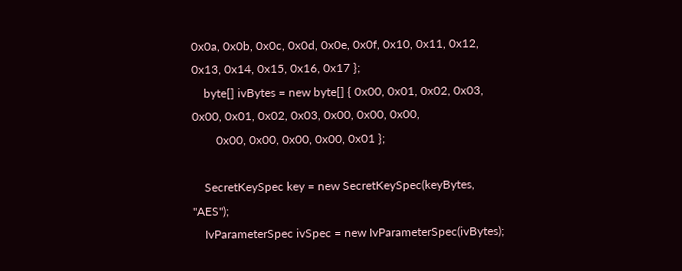0x0a, 0x0b, 0x0c, 0x0d, 0x0e, 0x0f, 0x10, 0x11, 0x12, 0x13, 0x14, 0x15, 0x16, 0x17 };
    byte[] ivBytes = new byte[] { 0x00, 0x01, 0x02, 0x03, 0x00, 0x01, 0x02, 0x03, 0x00, 0x00, 0x00,
        0x00, 0x00, 0x00, 0x00, 0x01 };

    SecretKeySpec key = new SecretKeySpec(keyBytes, "AES");
    IvParameterSpec ivSpec = new IvParameterSpec(ivBytes);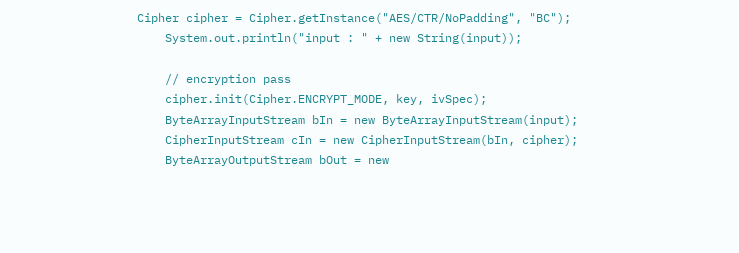Cipher cipher = Cipher.getInstance("AES/CTR/NoPadding", "BC");
    System.out.println("input : " + new String(input));

    // encryption pass
    cipher.init(Cipher.ENCRYPT_MODE, key, ivSpec);
    ByteArrayInputStream bIn = new ByteArrayInputStream(input);
    CipherInputStream cIn = new CipherInputStream(bIn, cipher);
    ByteArrayOutputStream bOut = new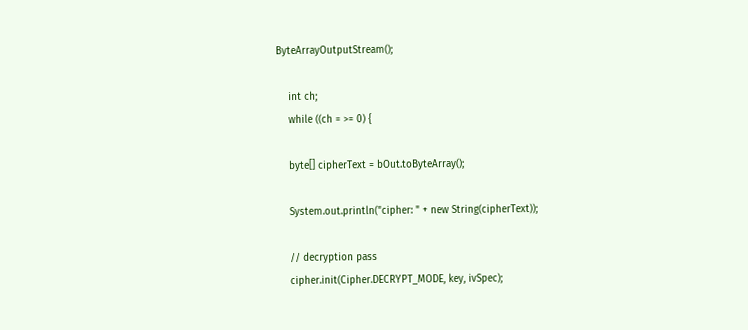ByteArrayOutputStream();

    int ch;
    while ((ch = >= 0) {

    byte[] cipherText = bOut.toByteArray();

    System.out.println("cipher: " + new String(cipherText));

    // decryption pass
    cipher.init(Cipher.DECRYPT_MODE, key, ivSpec);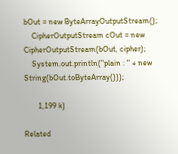bOut = new ByteArrayOutputStream();
    CipherOutputStream cOut = new CipherOutputStream(bOut, cipher);
    System.out.println("plain : " + new String(bOut.toByteArray()));

       1,199 k)

Related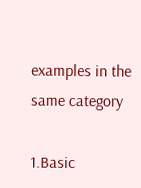examples in the same category

1.Basic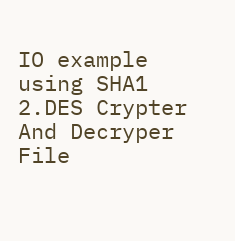IO example using SHA1
2.DES Crypter And Decryper File